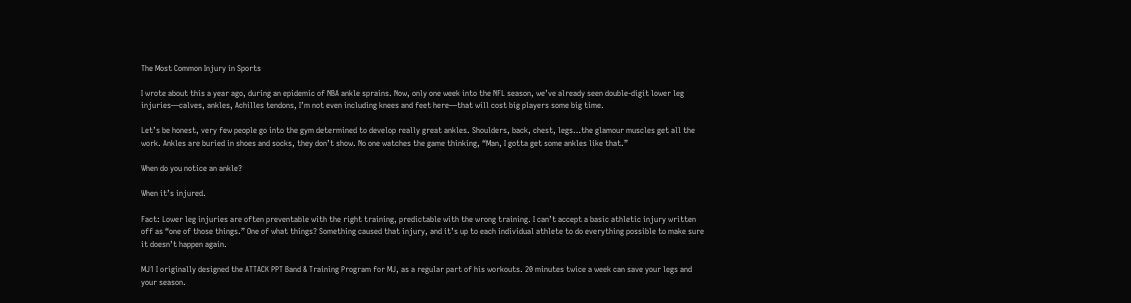The Most Common Injury in Sports

I wrote about this a year ago, during an epidemic of NBA ankle sprains. Now, only one week into the NFL season, we’ve already seen double-digit lower leg injuries—calves, ankles, Achilles tendons, I’m not even including knees and feet here—that will cost big players some big time.

Let’s be honest, very few people go into the gym determined to develop really great ankles. Shoulders, back, chest, legs…the glamour muscles get all the work. Ankles are buried in shoes and socks, they don’t show. No one watches the game thinking, “Man, I gotta get some ankles like that.”

When do you notice an ankle?

When it’s injured.

Fact: Lower leg injuries are often preventable with the right training, predictable with the wrong training. I can’t accept a basic athletic injury written off as “one of those things.” One of what things? Something caused that injury, and it’s up to each individual athlete to do everything possible to make sure it doesn’t happen again.

MJ1 I originally designed the ATTACK PPT Band & Training Program for MJ, as a regular part of his workouts. 20 minutes twice a week can save your legs and your season.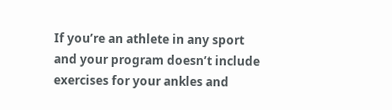If you’re an athlete in any sport and your program doesn’t include exercises for your ankles and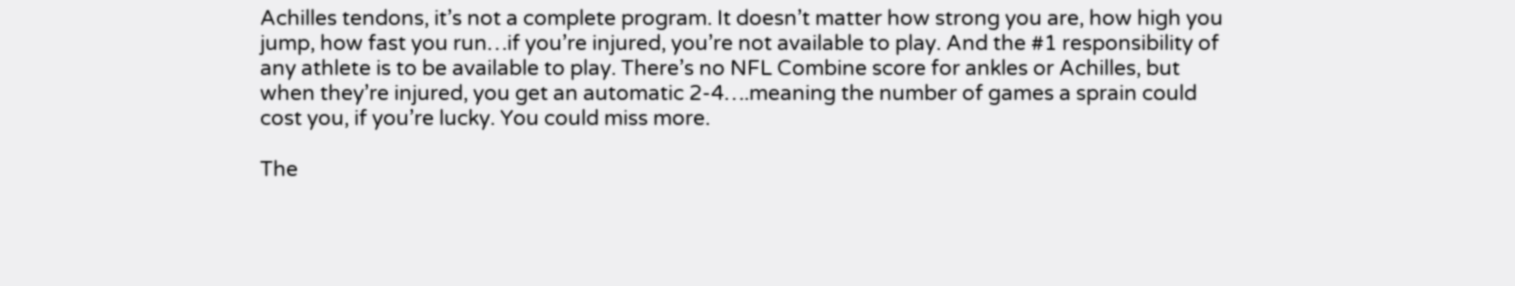Achilles tendons, it’s not a complete program. It doesn’t matter how strong you are, how high you jump, how fast you run…if you’re injured, you’re not available to play. And the #1 responsibility of any athlete is to be available to play. There’s no NFL Combine score for ankles or Achilles, but when they’re injured, you get an automatic 2-4….meaning the number of games a sprain could cost you, if you’re lucky. You could miss more.

The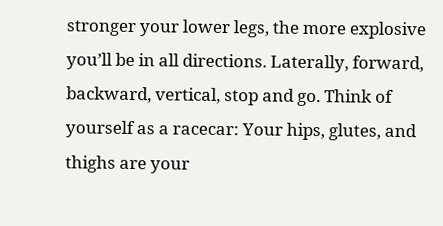stronger your lower legs, the more explosive you’ll be in all directions. Laterally, forward, backward, vertical, stop and go. Think of yourself as a racecar: Your hips, glutes, and thighs are your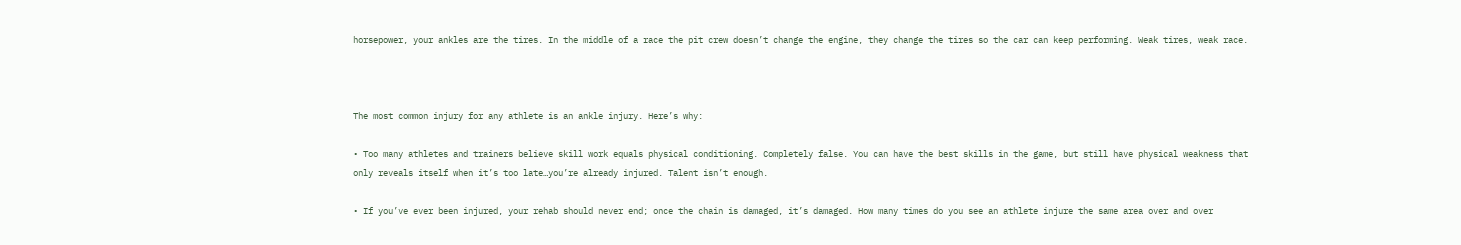horsepower, your ankles are the tires. In the middle of a race the pit crew doesn’t change the engine, they change the tires so the car can keep performing. Weak tires, weak race.



The most common injury for any athlete is an ankle injury. Here’s why:

• Too many athletes and trainers believe skill work equals physical conditioning. Completely false. You can have the best skills in the game, but still have physical weakness that only reveals itself when it’s too late…you’re already injured. Talent isn’t enough.

• If you’ve ever been injured, your rehab should never end; once the chain is damaged, it’s damaged. How many times do you see an athlete injure the same area over and over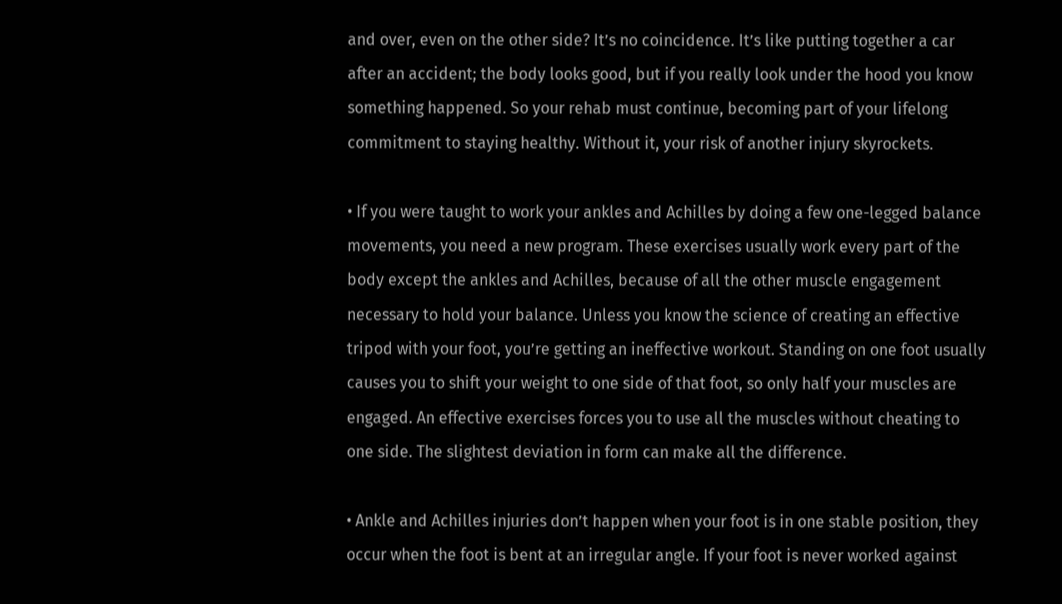and over, even on the other side? It’s no coincidence. It’s like putting together a car after an accident; the body looks good, but if you really look under the hood you know something happened. So your rehab must continue, becoming part of your lifelong commitment to staying healthy. Without it, your risk of another injury skyrockets.

• If you were taught to work your ankles and Achilles by doing a few one-legged balance movements, you need a new program. These exercises usually work every part of the body except the ankles and Achilles, because of all the other muscle engagement necessary to hold your balance. Unless you know the science of creating an effective tripod with your foot, you’re getting an ineffective workout. Standing on one foot usually causes you to shift your weight to one side of that foot, so only half your muscles are engaged. An effective exercises forces you to use all the muscles without cheating to one side. The slightest deviation in form can make all the difference.

• Ankle and Achilles injuries don’t happen when your foot is in one stable position, they occur when the foot is bent at an irregular angle. If your foot is never worked against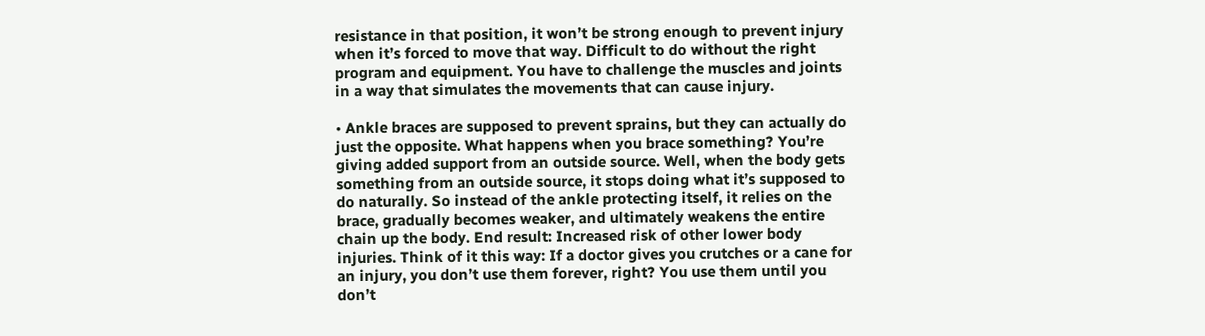resistance in that position, it won’t be strong enough to prevent injury when it’s forced to move that way. Difficult to do without the right program and equipment. You have to challenge the muscles and joints in a way that simulates the movements that can cause injury.

• Ankle braces are supposed to prevent sprains, but they can actually do just the opposite. What happens when you brace something? You’re giving added support from an outside source. Well, when the body gets something from an outside source, it stops doing what it’s supposed to do naturally. So instead of the ankle protecting itself, it relies on the brace, gradually becomes weaker, and ultimately weakens the entire chain up the body. End result: Increased risk of other lower body injuries. Think of it this way: If a doctor gives you crutches or a cane for an injury, you don’t use them forever, right? You use them until you don’t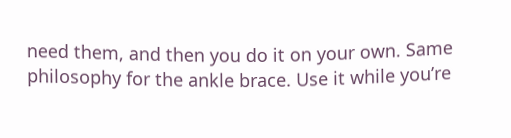need them, and then you do it on your own. Same philosophy for the ankle brace. Use it while you’re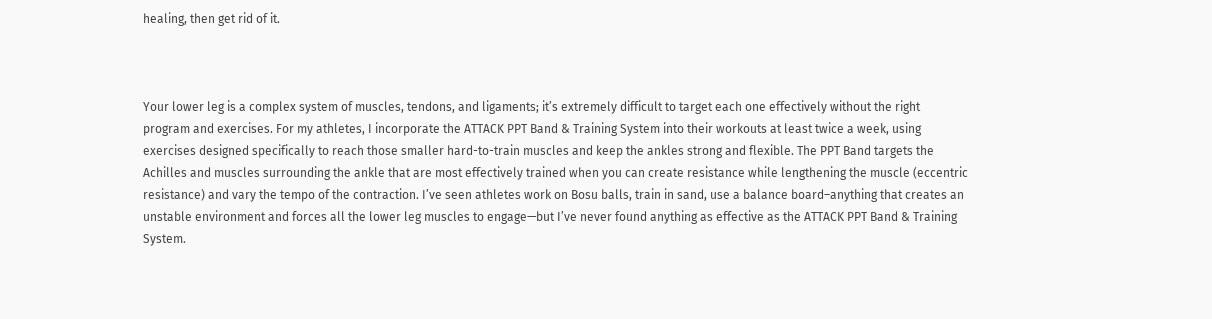healing, then get rid of it.



Your lower leg is a complex system of muscles, tendons, and ligaments; it’s extremely difficult to target each one effectively without the right program and exercises. For my athletes, I incorporate the ATTACK PPT Band & Training System into their workouts at least twice a week, using exercises designed specifically to reach those smaller hard-to-train muscles and keep the ankles strong and flexible. The PPT Band targets the Achilles and muscles surrounding the ankle that are most effectively trained when you can create resistance while lengthening the muscle (eccentric resistance) and vary the tempo of the contraction. I’ve seen athletes work on Bosu balls, train in sand, use a balance board–anything that creates an unstable environment and forces all the lower leg muscles to engage—but I’ve never found anything as effective as the ATTACK PPT Band & Training System.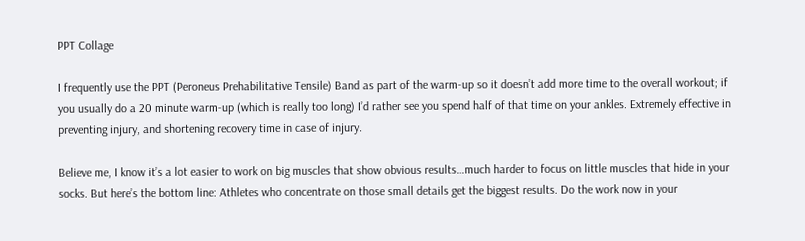PPT Collage

I frequently use the PPT (Peroneus Prehabilitative Tensile) Band as part of the warm-up so it doesn’t add more time to the overall workout; if you usually do a 20 minute warm-up (which is really too long) I’d rather see you spend half of that time on your ankles. Extremely effective in preventing injury, and shortening recovery time in case of injury.

Believe me, I know it’s a lot easier to work on big muscles that show obvious results…much harder to focus on little muscles that hide in your socks. But here’s the bottom line: Athletes who concentrate on those small details get the biggest results. Do the work now in your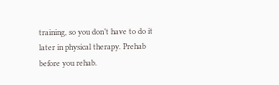training, so you don’t have to do it later in physical therapy. Prehab before you rehab.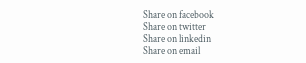Share on facebook
Share on twitter
Share on linkedin
Share on email